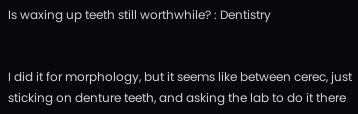Is waxing up teeth still worthwhile? : Dentistry


I did it for morphology, but it seems like between cerec, just sticking on denture teeth, and asking the lab to do it there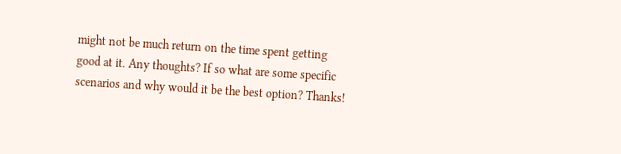might not be much return on the time spent getting good at it. Any thoughts? If so what are some specific scenarios and why would it be the best option? Thanks!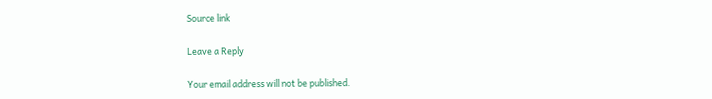Source link

Leave a Reply

Your email address will not be published.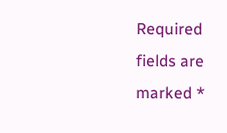Required fields are marked *